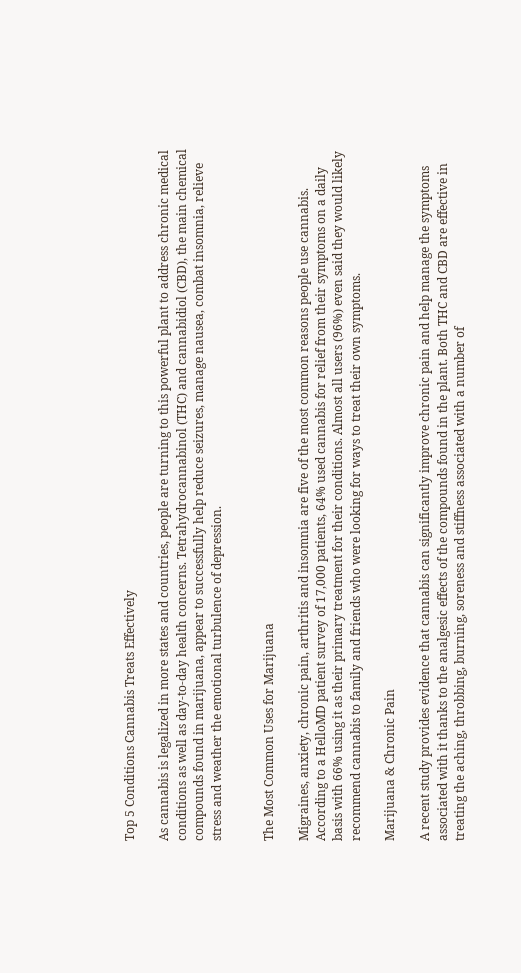Top 5 Conditions Cannabis Treats Effectively

As cannabis is legalized in more states and countries, people are turning to this powerful plant to address chronic medical conditions as well as day-to-day health concerns. Tetrahydrocannabinol (THC) and cannabidiol (CBD), the main chemical compounds found in marijuana, appear to successfully help reduce seizures, manage nausea, combat insomnia, relieve stress and weather the emotional turbulence of depression.


The Most Common Uses for Marijuana

Migraines, anxiety, chronic pain, arthritis and insomnia are five of the most common reasons people use cannabis. According to a HelloMD patient survey of 17,000 patients, 64% used cannabis for relief from their symptoms on a daily basis with 66% using it as their primary treatment for their conditions. Almost all users (96%) even said they would likely recommend cannabis to family and friends who were looking for ways to treat their own symptoms.

Marijuana & Chronic Pain

A recent study provides evidence that cannabis can significantly improve chronic pain and help manage the symptoms associated with it thanks to the analgesic effects of the compounds found in the plant. Both THC and CBD are effective in treating the aching, throbbing, burning, soreness and stiffness associated with a number of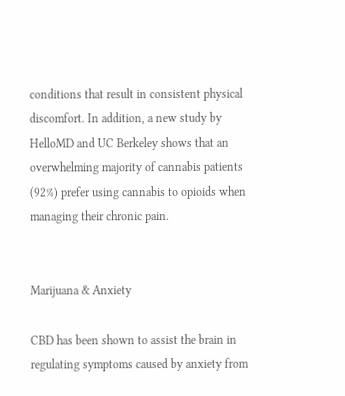conditions that result in consistent physical discomfort. In addition, a new study by HelloMD and UC Berkeley shows that an overwhelming majority of cannabis patients (92%) prefer using cannabis to opioids when managing their chronic pain.


Marijuana & Anxiety

CBD has been shown to assist the brain in regulating symptoms caused by anxiety from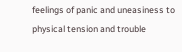feelings of panic and uneasiness to physical tension and trouble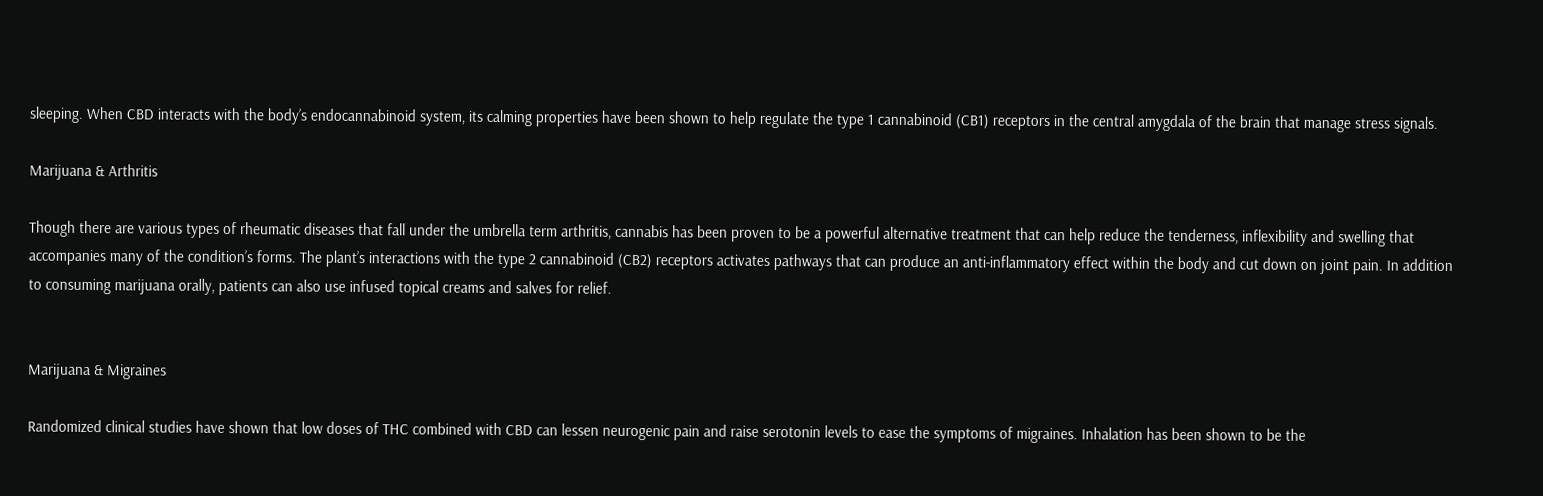sleeping. When CBD interacts with the body’s endocannabinoid system, its calming properties have been shown to help regulate the type 1 cannabinoid (CB1) receptors in the central amygdala of the brain that manage stress signals.

Marijuana & Arthritis

Though there are various types of rheumatic diseases that fall under the umbrella term arthritis, cannabis has been proven to be a powerful alternative treatment that can help reduce the tenderness, inflexibility and swelling that accompanies many of the condition’s forms. The plant’s interactions with the type 2 cannabinoid (CB2) receptors activates pathways that can produce an anti-inflammatory effect within the body and cut down on joint pain. In addition to consuming marijuana orally, patients can also use infused topical creams and salves for relief.


Marijuana & Migraines

Randomized clinical studies have shown that low doses of THC combined with CBD can lessen neurogenic pain and raise serotonin levels to ease the symptoms of migraines. Inhalation has been shown to be the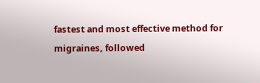fastest and most effective method for migraines, followed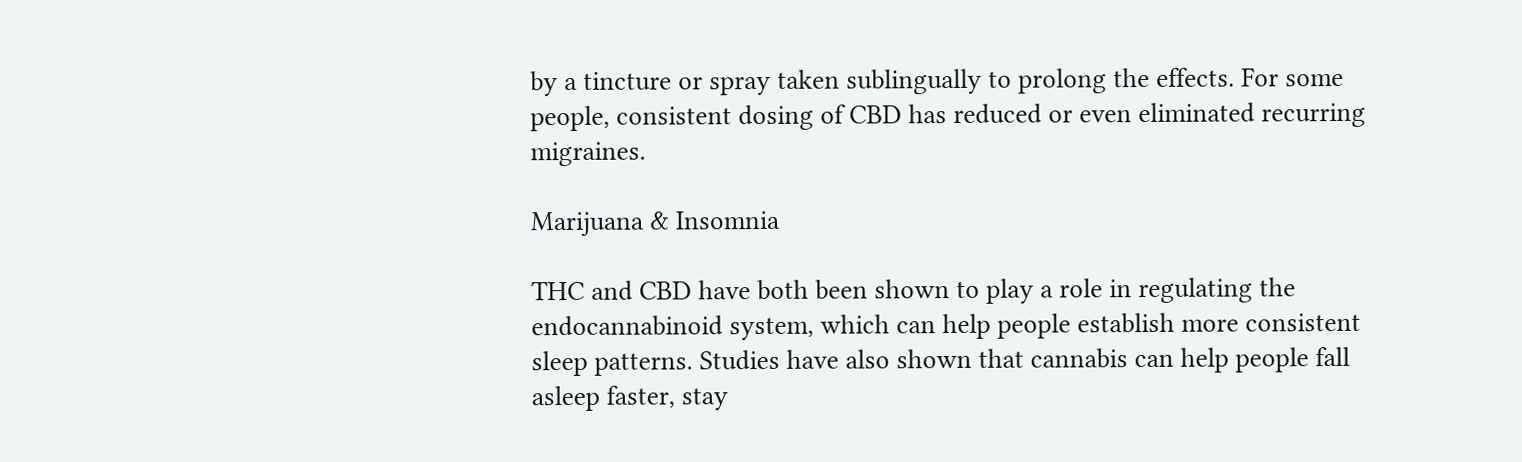by a tincture or spray taken sublingually to prolong the effects. For some people, consistent dosing of CBD has reduced or even eliminated recurring migraines.

Marijuana & Insomnia

THC and CBD have both been shown to play a role in regulating the endocannabinoid system, which can help people establish more consistent sleep patterns. Studies have also shown that cannabis can help people fall asleep faster, stay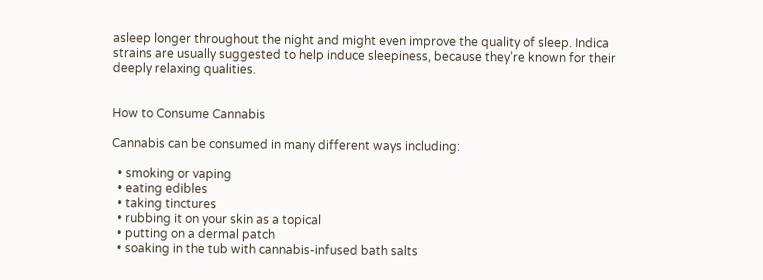asleep longer throughout the night and might even improve the quality of sleep. Indica strains are usually suggested to help induce sleepiness, because they’re known for their deeply relaxing qualities.


How to Consume Cannabis

Cannabis can be consumed in many different ways including:

  • smoking or vaping
  • eating edibles
  • taking tinctures
  • rubbing it on your skin as a topical
  • putting on a dermal patch
  • soaking in the tub with cannabis-infused bath salts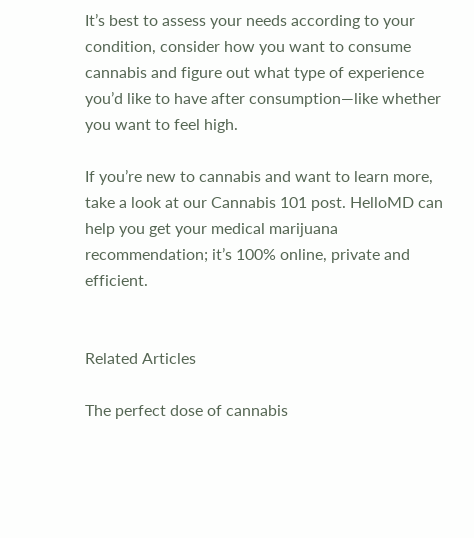It’s best to assess your needs according to your condition, consider how you want to consume cannabis and figure out what type of experience you’d like to have after consumption—like whether you want to feel high.

If you’re new to cannabis and want to learn more, take a look at our Cannabis 101 post. HelloMD can help you get your medical marijuana recommendation; it’s 100% online, private and efficient.


Related Articles

The perfect dose of cannabis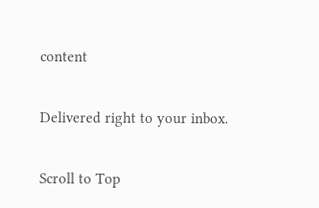content

Delivered right to your inbox.

Scroll to Top